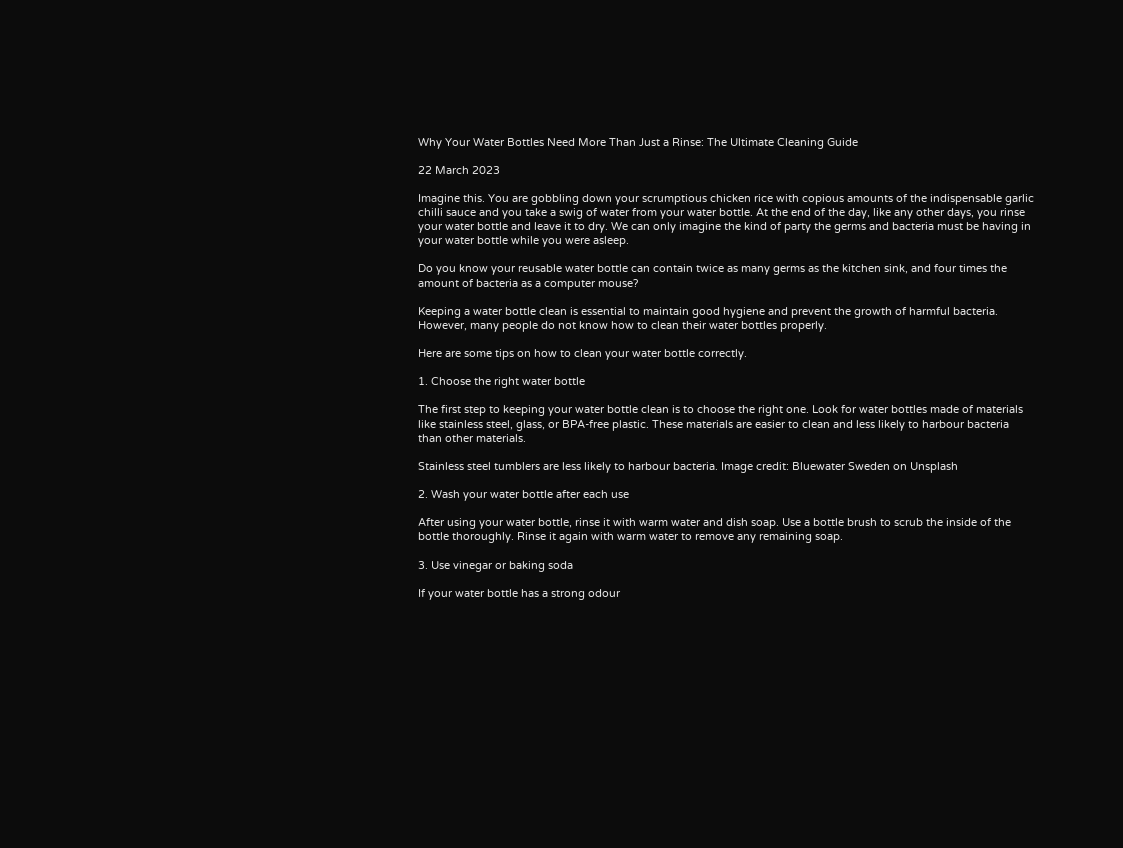Why Your Water Bottles Need More Than Just a Rinse: The Ultimate Cleaning Guide

22 March 2023

Imagine this. You are gobbling down your scrumptious chicken rice with copious amounts of the indispensable garlic chilli sauce and you take a swig of water from your water bottle. At the end of the day, like any other days, you rinse your water bottle and leave it to dry. We can only imagine the kind of party the germs and bacteria must be having in your water bottle while you were asleep.

Do you know your reusable water bottle can contain twice as many germs as the kitchen sink, and four times the amount of bacteria as a computer mouse?

Keeping a water bottle clean is essential to maintain good hygiene and prevent the growth of harmful bacteria. However, many people do not know how to clean their water bottles properly.

Here are some tips on how to clean your water bottle correctly.

1. Choose the right water bottle

The first step to keeping your water bottle clean is to choose the right one. Look for water bottles made of materials like stainless steel, glass, or BPA-free plastic. These materials are easier to clean and less likely to harbour bacteria than other materials.

Stainless steel tumblers are less likely to harbour bacteria. Image credit: Bluewater Sweden on Unsplash

2. Wash your water bottle after each use

After using your water bottle, rinse it with warm water and dish soap. Use a bottle brush to scrub the inside of the bottle thoroughly. Rinse it again with warm water to remove any remaining soap.

3. Use vinegar or baking soda

If your water bottle has a strong odour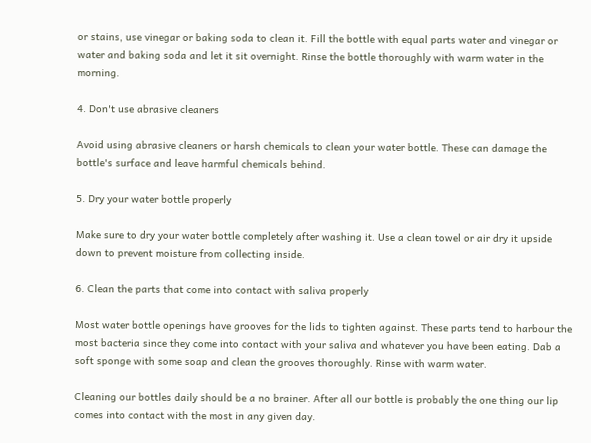or stains, use vinegar or baking soda to clean it. Fill the bottle with equal parts water and vinegar or water and baking soda and let it sit overnight. Rinse the bottle thoroughly with warm water in the morning.

4. Don't use abrasive cleaners

Avoid using abrasive cleaners or harsh chemicals to clean your water bottle. These can damage the bottle's surface and leave harmful chemicals behind.

5. Dry your water bottle properly

Make sure to dry your water bottle completely after washing it. Use a clean towel or air dry it upside down to prevent moisture from collecting inside.

6. Clean the parts that come into contact with saliva properly

Most water bottle openings have grooves for the lids to tighten against. These parts tend to harbour the most bacteria since they come into contact with your saliva and whatever you have been eating. Dab a soft sponge with some soap and clean the grooves thoroughly. Rinse with warm water.

Cleaning our bottles daily should be a no brainer. After all our bottle is probably the one thing our lip comes into contact with the most in any given day.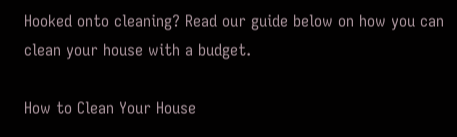Hooked onto cleaning? Read our guide below on how you can clean your house with a budget.

How to Clean Your House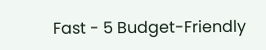Fast - 5 Budget-Friendly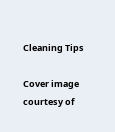Cleaning Tips

Cover image courtesy of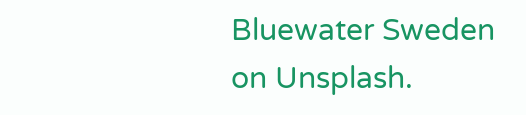Bluewater Sweden on Unsplash.